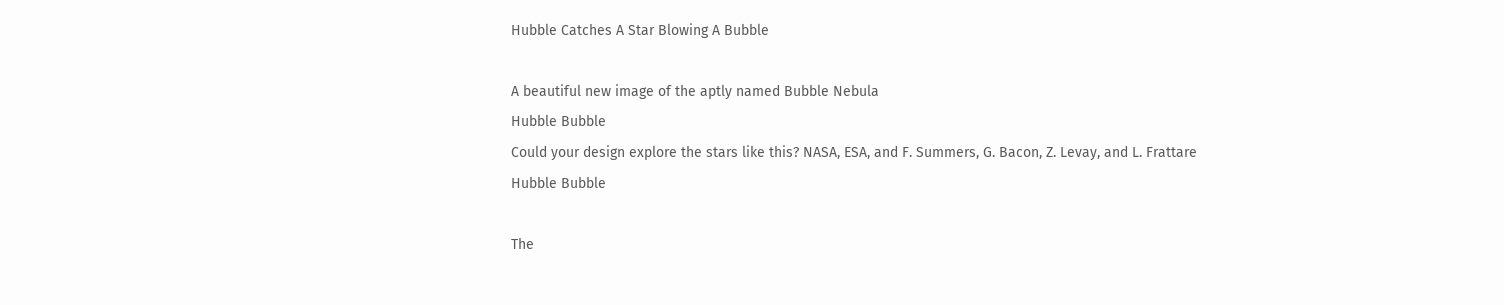Hubble Catches A Star Blowing A Bubble

A beautiful new image of the aptly named Bubble Nebula
Hubble Bubble
Could your design explore the stars like this? NASA, ESA, and F. Summers, G. Bacon, Z. Levay, and L. Frattare
Hubble Bubble

The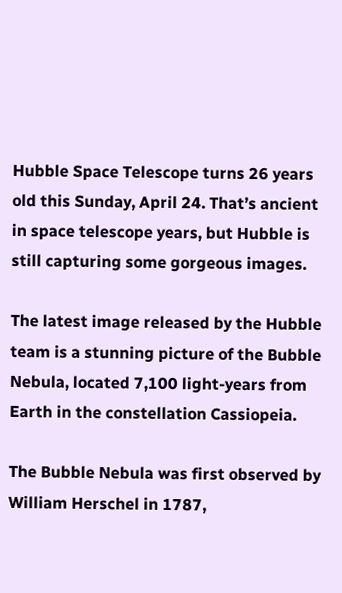Hubble Space Telescope turns 26 years old this Sunday, April 24. That’s ancient in space telescope years, but Hubble is still capturing some gorgeous images.

The latest image released by the Hubble team is a stunning picture of the Bubble Nebula, located 7,100 light-years from Earth in the constellation Cassiopeia.

The Bubble Nebula was first observed by William Herschel in 1787,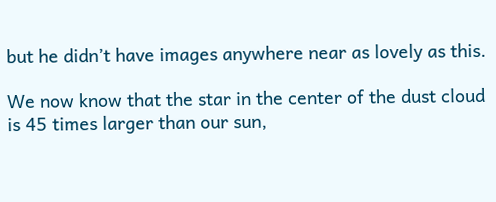but he didn’t have images anywhere near as lovely as this.

We now know that the star in the center of the dust cloud is 45 times larger than our sun,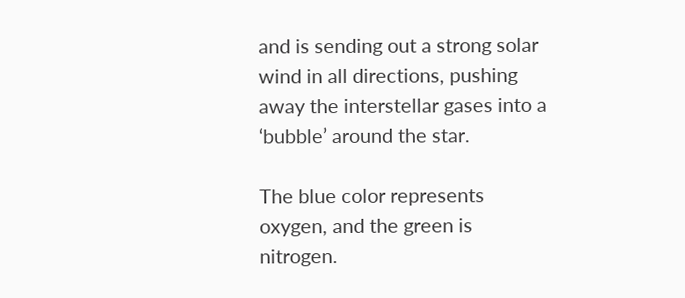and is sending out a strong solar wind in all directions, pushing away the interstellar gases into a ‘bubble’ around the star.

The blue color represents oxygen, and the green is nitrogen.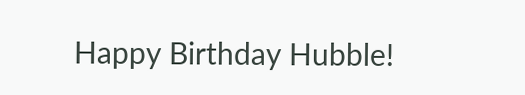Happy Birthday Hubble!